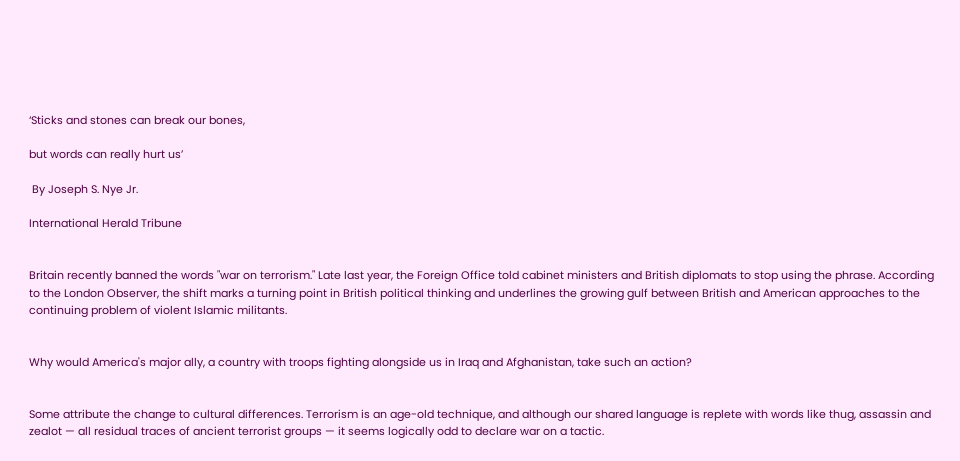‘Sticks and stones can break our bones,

but words can really hurt us’

 By Joseph S. Nye Jr.

International Herald Tribune


Britain recently banned the words "war on terrorism." Late last year, the Foreign Office told cabinet ministers and British diplomats to stop using the phrase. According to the London Observer, the shift marks a turning point in British political thinking and underlines the growing gulf between British and American approaches to the continuing problem of violent Islamic militants.


Why would America's major ally, a country with troops fighting alongside us in Iraq and Afghanistan, take such an action?


Some attribute the change to cultural differences. Terrorism is an age-old technique, and although our shared language is replete with words like thug, assassin and zealot — all residual traces of ancient terrorist groups — it seems logically odd to declare war on a tactic.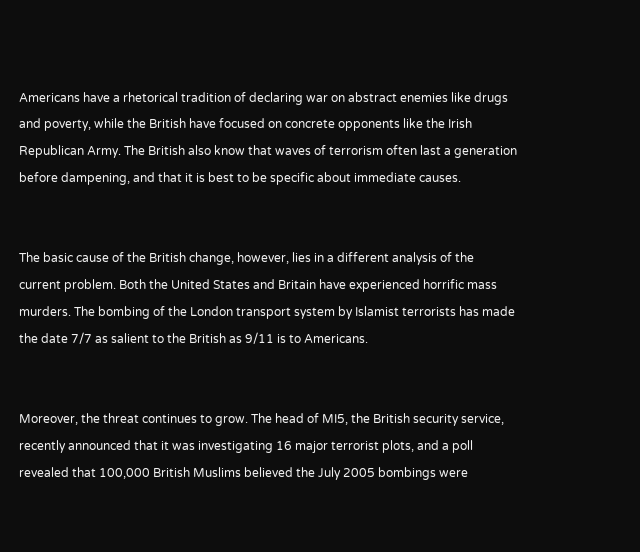Americans have a rhetorical tradition of declaring war on abstract enemies like drugs and poverty, while the British have focused on concrete opponents like the Irish Republican Army. The British also know that waves of terrorism often last a generation before dampening, and that it is best to be specific about immediate causes.


The basic cause of the British change, however, lies in a different analysis of the current problem. Both the United States and Britain have experienced horrific mass murders. The bombing of the London transport system by Islamist terrorists has made the date 7/7 as salient to the British as 9/11 is to Americans.


Moreover, the threat continues to grow. The head of MI5, the British security service, recently announced that it was investigating 16 major terrorist plots, and a poll revealed that 100,000 British Muslims believed the July 2005 bombings were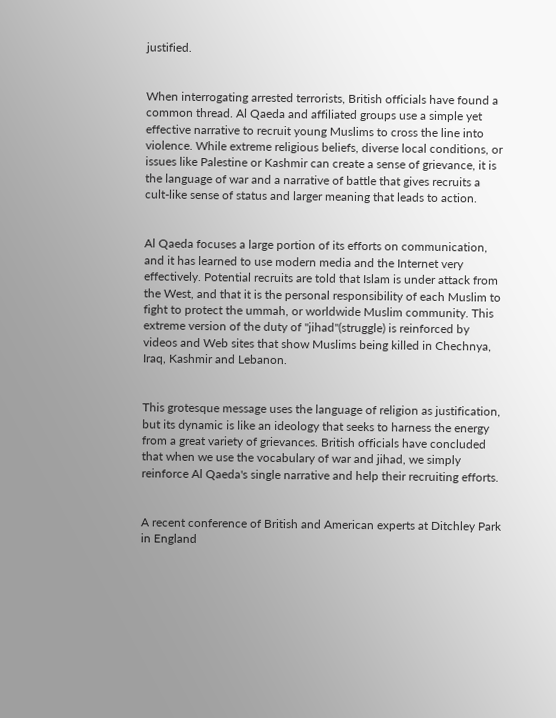justified.


When interrogating arrested terrorists, British officials have found a common thread. Al Qaeda and affiliated groups use a simple yet effective narrative to recruit young Muslims to cross the line into violence. While extreme religious beliefs, diverse local conditions, or issues like Palestine or Kashmir can create a sense of grievance, it is the language of war and a narrative of battle that gives recruits a cult-like sense of status and larger meaning that leads to action.


Al Qaeda focuses a large portion of its efforts on communication, and it has learned to use modern media and the Internet very effectively. Potential recruits are told that Islam is under attack from the West, and that it is the personal responsibility of each Muslim to fight to protect the ummah, or worldwide Muslim community. This extreme version of the duty of "jihad"(struggle) is reinforced by videos and Web sites that show Muslims being killed in Chechnya, Iraq, Kashmir and Lebanon.


This grotesque message uses the language of religion as justification, but its dynamic is like an ideology that seeks to harness the energy from a great variety of grievances. British officials have concluded that when we use the vocabulary of war and jihad, we simply reinforce Al Qaeda's single narrative and help their recruiting efforts.


A recent conference of British and American experts at Ditchley Park in England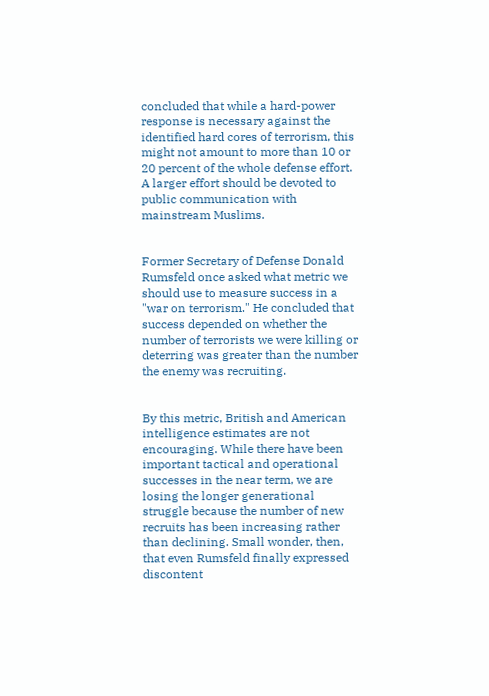concluded that while a hard-power response is necessary against the identified hard cores of terrorism, this might not amount to more than 10 or 20 percent of the whole defense effort. A larger effort should be devoted to public communication with mainstream Muslims.


Former Secretary of Defense Donald Rumsfeld once asked what metric we should use to measure success in a "war on terrorism." He concluded that success depended on whether the number of terrorists we were killing or deterring was greater than the number the enemy was recruiting.


By this metric, British and American intelligence estimates are not encouraging. While there have been important tactical and operational successes in the near term, we are losing the longer generational struggle because the number of new recruits has been increasing rather than declining. Small wonder, then, that even Rumsfeld finally expressed discontent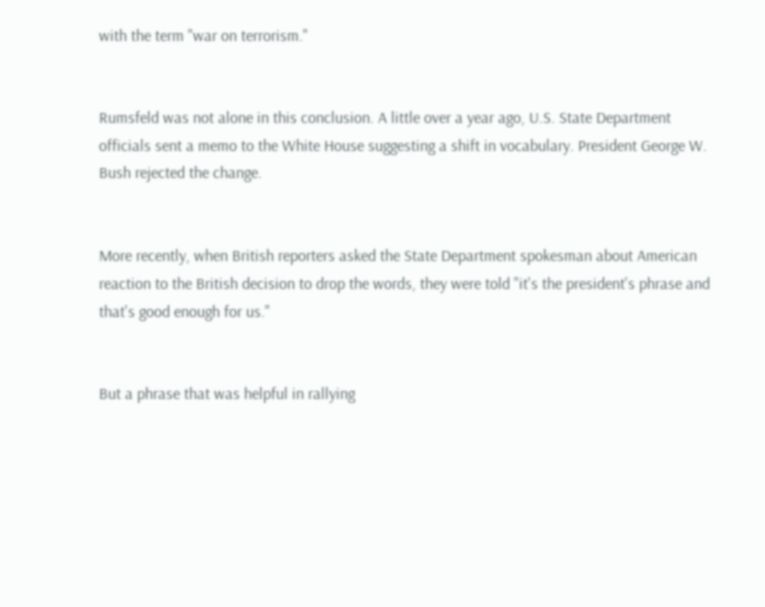with the term "war on terrorism."


Rumsfeld was not alone in this conclusion. A little over a year ago, U.S. State Department officials sent a memo to the White House suggesting a shift in vocabulary. President George W. Bush rejected the change.


More recently, when British reporters asked the State Department spokesman about American reaction to the British decision to drop the words, they were told "it's the president's phrase and that's good enough for us."


But a phrase that was helpful in rallying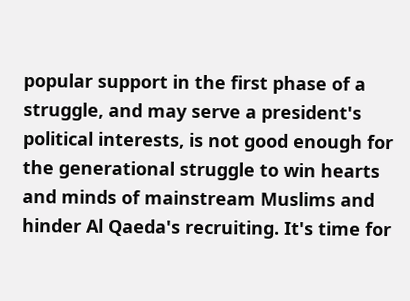popular support in the first phase of a struggle, and may serve a president's political interests, is not good enough for the generational struggle to win hearts and minds of mainstream Muslims and hinder Al Qaeda's recruiting. It's time for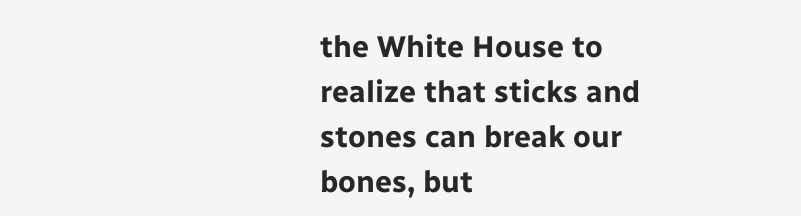the White House to realize that sticks and stones can break our bones, but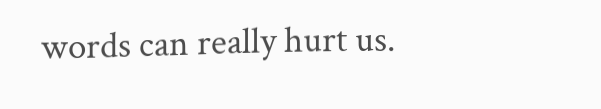words can really hurt us.